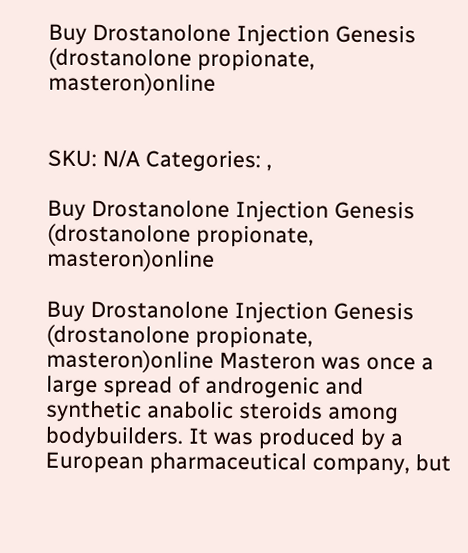Buy Drostanolone Injection Genesis (drostanolone propionate, masteron)online


SKU: N/A Categories: ,

Buy Drostanolone Injection Genesis (drostanolone propionate, masteron)online

Buy Drostanolone Injection Genesis (drostanolone propionate, masteron)online Masteron was once a large spread of androgenic and synthetic anabolic steroids among bodybuilders. It was produced by a European pharmaceutical company, but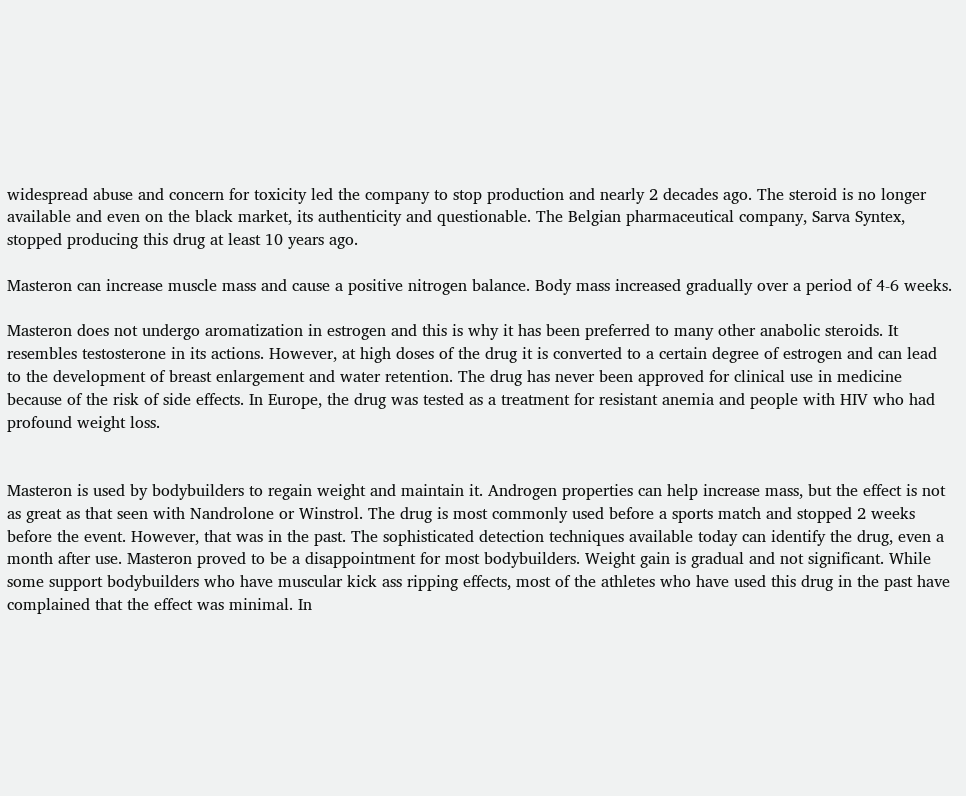widespread abuse and concern for toxicity led the company to stop production and nearly 2 decades ago. The steroid is no longer available and even on the black market, its authenticity and questionable. The Belgian pharmaceutical company, Sarva Syntex, stopped producing this drug at least 10 years ago.

Masteron can increase muscle mass and cause a positive nitrogen balance. Body mass increased gradually over a period of 4-6 weeks.

Masteron does not undergo aromatization in estrogen and this is why it has been preferred to many other anabolic steroids. It resembles testosterone in its actions. However, at high doses of the drug it is converted to a certain degree of estrogen and can lead to the development of breast enlargement and water retention. The drug has never been approved for clinical use in medicine because of the risk of side effects. In Europe, the drug was tested as a treatment for resistant anemia and people with HIV who had profound weight loss.


Masteron is used by bodybuilders to regain weight and maintain it. Androgen properties can help increase mass, but the effect is not as great as that seen with Nandrolone or Winstrol. The drug is most commonly used before a sports match and stopped 2 weeks before the event. However, that was in the past. The sophisticated detection techniques available today can identify the drug, even a month after use. Masteron proved to be a disappointment for most bodybuilders. Weight gain is gradual and not significant. While some support bodybuilders who have muscular kick ass ripping effects, most of the athletes who have used this drug in the past have complained that the effect was minimal. In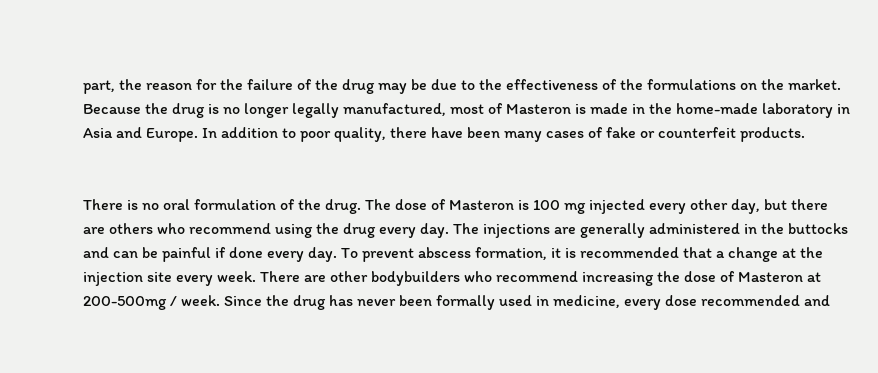part, the reason for the failure of the drug may be due to the effectiveness of the formulations on the market. Because the drug is no longer legally manufactured, most of Masteron is made in the home-made laboratory in Asia and Europe. In addition to poor quality, there have been many cases of fake or counterfeit products.


There is no oral formulation of the drug. The dose of Masteron is 100 mg injected every other day, but there are others who recommend using the drug every day. The injections are generally administered in the buttocks and can be painful if done every day. To prevent abscess formation, it is recommended that a change at the injection site every week. There are other bodybuilders who recommend increasing the dose of Masteron at 200-500mg / week. Since the drug has never been formally used in medicine, every dose recommended and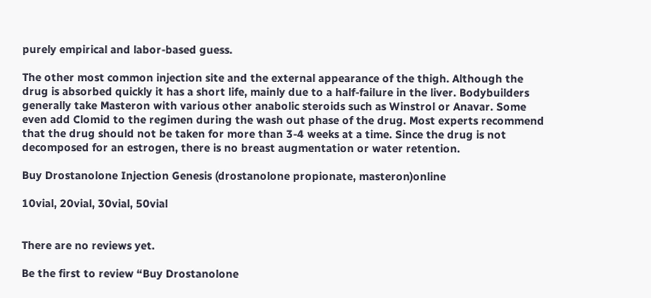purely empirical and labor-based guess.

The other most common injection site and the external appearance of the thigh. Although the drug is absorbed quickly it has a short life, mainly due to a half-failure in the liver. Bodybuilders generally take Masteron with various other anabolic steroids such as Winstrol or Anavar. Some even add Clomid to the regimen during the wash out phase of the drug. Most experts recommend that the drug should not be taken for more than 3-4 weeks at a time. Since the drug is not decomposed for an estrogen, there is no breast augmentation or water retention.

Buy Drostanolone Injection Genesis (drostanolone propionate, masteron)online

10vial, 20vial, 30vial, 50vial


There are no reviews yet.

Be the first to review “Buy Drostanolone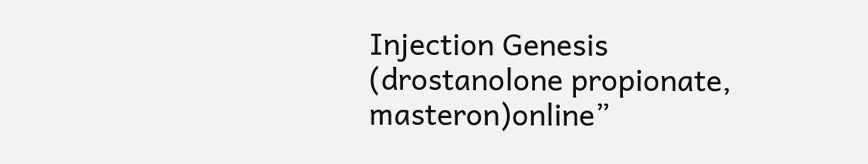Injection Genesis (drostanolone propionate, masteron)online”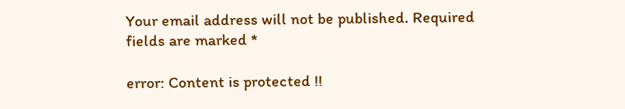Your email address will not be published. Required fields are marked *

error: Content is protected !!